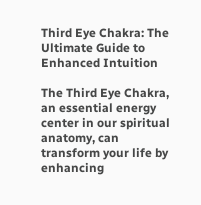Third Eye Chakra: The Ultimate Guide to Enhanced Intuition

The Third Eye Chakra, an essential energy center in our spiritual anatomy, can transform your life by enhancing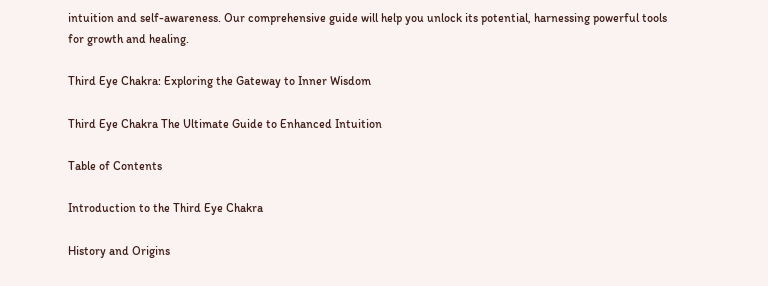intuition and self-awareness. Our comprehensive guide will help you unlock its potential, harnessing powerful tools for growth and healing.

Third Eye Chakra: Exploring the Gateway to Inner Wisdom

Third Eye Chakra The Ultimate Guide to Enhanced Intuition

Table of Contents

Introduction to the Third Eye Chakra

History and Origins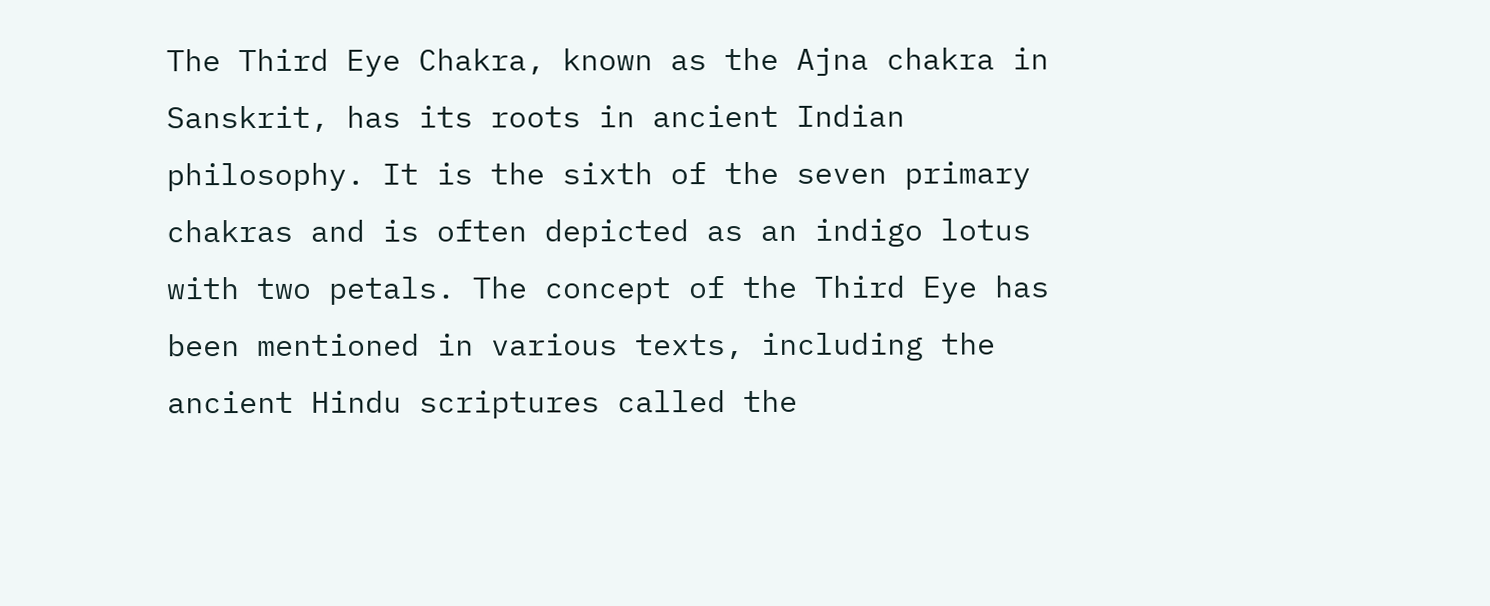The Third Eye Chakra, known as the Ajna chakra in Sanskrit, has its roots in ancient Indian philosophy. It is the sixth of the seven primary chakras and is often depicted as an indigo lotus with two petals. The concept of the Third Eye has been mentioned in various texts, including the ancient Hindu scriptures called the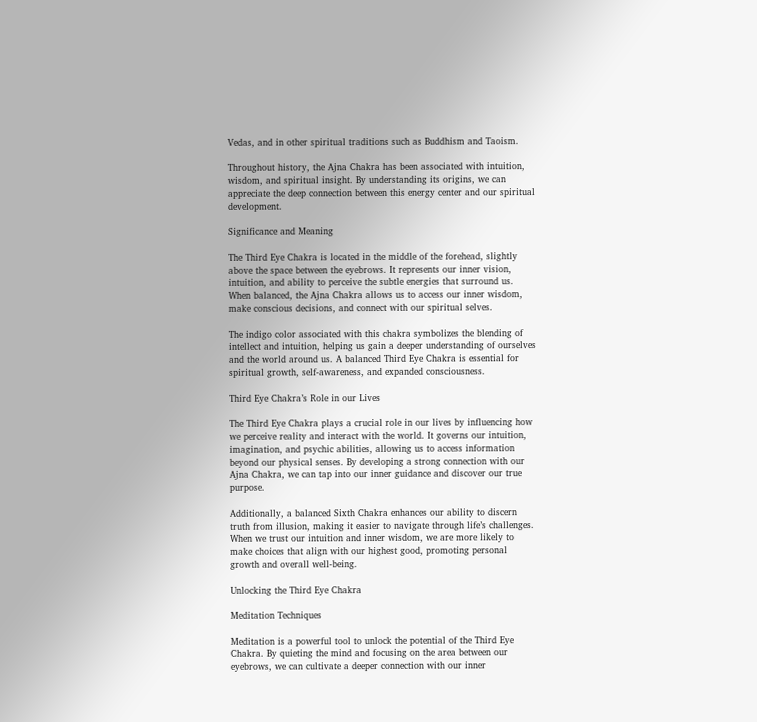Vedas, and in other spiritual traditions such as Buddhism and Taoism.

Throughout history, the Ajna Chakra has been associated with intuition, wisdom, and spiritual insight. By understanding its origins, we can appreciate the deep connection between this energy center and our spiritual development.

Significance and Meaning

The Third Eye Chakra is located in the middle of the forehead, slightly above the space between the eyebrows. It represents our inner vision, intuition, and ability to perceive the subtle energies that surround us. When balanced, the Ajna Chakra allows us to access our inner wisdom, make conscious decisions, and connect with our spiritual selves.

The indigo color associated with this chakra symbolizes the blending of intellect and intuition, helping us gain a deeper understanding of ourselves and the world around us. A balanced Third Eye Chakra is essential for spiritual growth, self-awareness, and expanded consciousness.

Third Eye Chakra’s Role in our Lives

The Third Eye Chakra plays a crucial role in our lives by influencing how we perceive reality and interact with the world. It governs our intuition, imagination, and psychic abilities, allowing us to access information beyond our physical senses. By developing a strong connection with our Ajna Chakra, we can tap into our inner guidance and discover our true purpose.

Additionally, a balanced Sixth Chakra enhances our ability to discern truth from illusion, making it easier to navigate through life’s challenges. When we trust our intuition and inner wisdom, we are more likely to make choices that align with our highest good, promoting personal growth and overall well-being.

Unlocking the Third Eye Chakra

Meditation Techniques

Meditation is a powerful tool to unlock the potential of the Third Eye Chakra. By quieting the mind and focusing on the area between our eyebrows, we can cultivate a deeper connection with our inner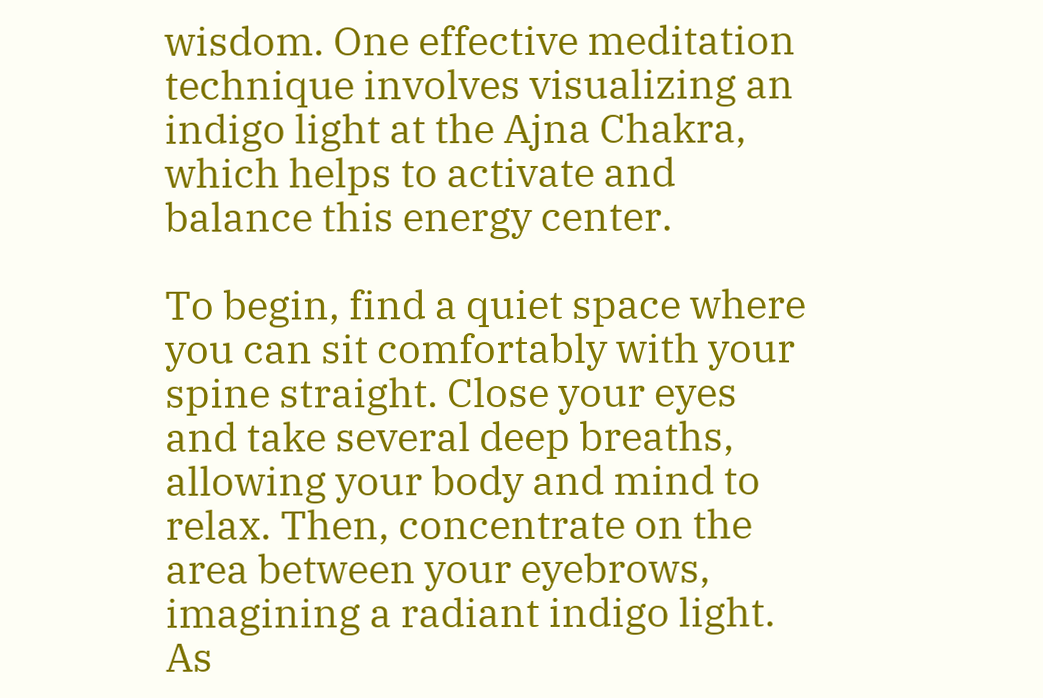wisdom. One effective meditation technique involves visualizing an indigo light at the Ajna Chakra, which helps to activate and balance this energy center.

To begin, find a quiet space where you can sit comfortably with your spine straight. Close your eyes and take several deep breaths, allowing your body and mind to relax. Then, concentrate on the area between your eyebrows, imagining a radiant indigo light. As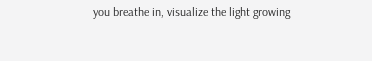you breathe in, visualize the light growing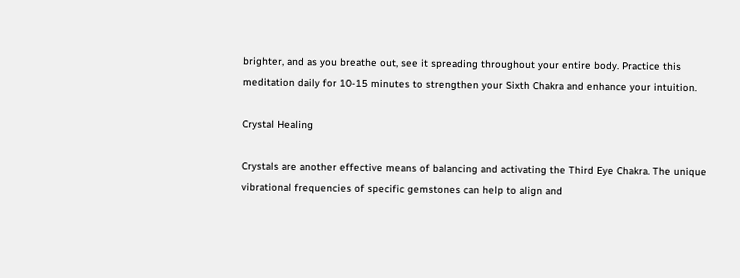brighter, and as you breathe out, see it spreading throughout your entire body. Practice this meditation daily for 10-15 minutes to strengthen your Sixth Chakra and enhance your intuition.

Crystal Healing

Crystals are another effective means of balancing and activating the Third Eye Chakra. The unique vibrational frequencies of specific gemstones can help to align and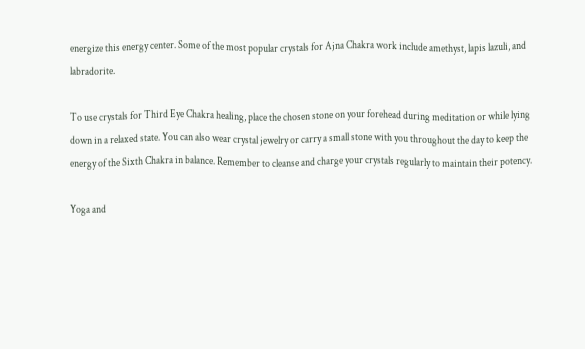energize this energy center. Some of the most popular crystals for Ajna Chakra work include amethyst, lapis lazuli, and labradorite.

To use crystals for Third Eye Chakra healing, place the chosen stone on your forehead during meditation or while lying down in a relaxed state. You can also wear crystal jewelry or carry a small stone with you throughout the day to keep the energy of the Sixth Chakra in balance. Remember to cleanse and charge your crystals regularly to maintain their potency.

Yoga and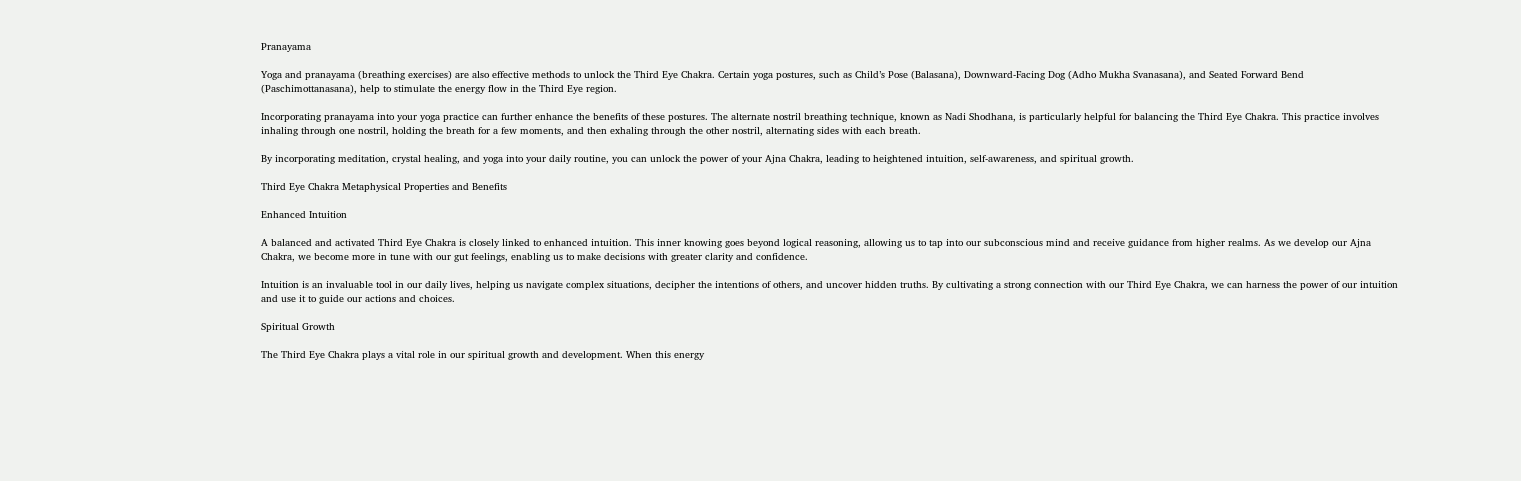Pranayama

Yoga and pranayama (breathing exercises) are also effective methods to unlock the Third Eye Chakra. Certain yoga postures, such as Child’s Pose (Balasana), Downward-Facing Dog (Adho Mukha Svanasana), and Seated Forward Bend (Paschimottanasana), help to stimulate the energy flow in the Third Eye region.

Incorporating pranayama into your yoga practice can further enhance the benefits of these postures. The alternate nostril breathing technique, known as Nadi Shodhana, is particularly helpful for balancing the Third Eye Chakra. This practice involves inhaling through one nostril, holding the breath for a few moments, and then exhaling through the other nostril, alternating sides with each breath.

By incorporating meditation, crystal healing, and yoga into your daily routine, you can unlock the power of your Ajna Chakra, leading to heightened intuition, self-awareness, and spiritual growth.

Third Eye Chakra Metaphysical Properties and Benefits

Enhanced Intuition

A balanced and activated Third Eye Chakra is closely linked to enhanced intuition. This inner knowing goes beyond logical reasoning, allowing us to tap into our subconscious mind and receive guidance from higher realms. As we develop our Ajna Chakra, we become more in tune with our gut feelings, enabling us to make decisions with greater clarity and confidence.

Intuition is an invaluable tool in our daily lives, helping us navigate complex situations, decipher the intentions of others, and uncover hidden truths. By cultivating a strong connection with our Third Eye Chakra, we can harness the power of our intuition and use it to guide our actions and choices.

Spiritual Growth

The Third Eye Chakra plays a vital role in our spiritual growth and development. When this energy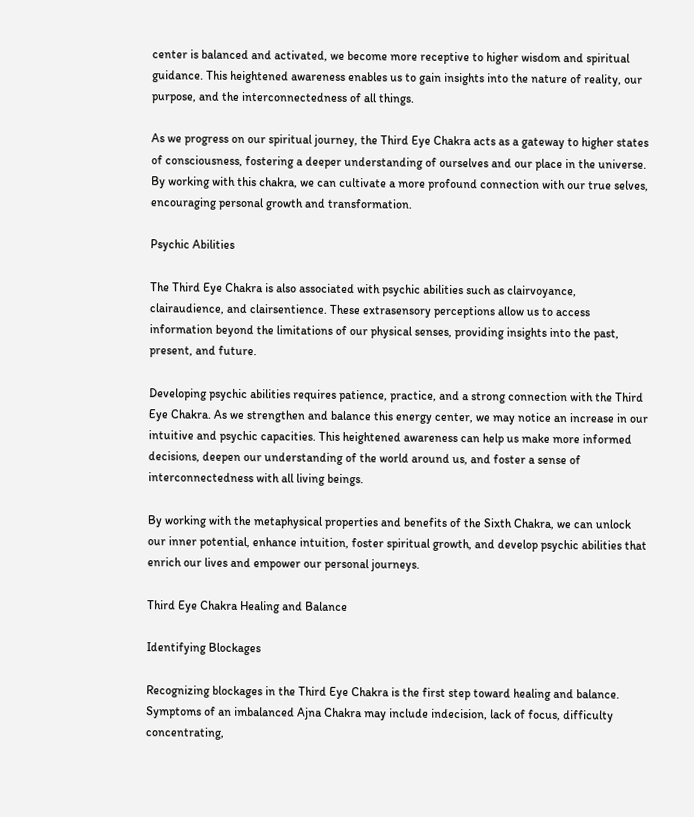center is balanced and activated, we become more receptive to higher wisdom and spiritual guidance. This heightened awareness enables us to gain insights into the nature of reality, our purpose, and the interconnectedness of all things.

As we progress on our spiritual journey, the Third Eye Chakra acts as a gateway to higher states of consciousness, fostering a deeper understanding of ourselves and our place in the universe. By working with this chakra, we can cultivate a more profound connection with our true selves, encouraging personal growth and transformation.

Psychic Abilities

The Third Eye Chakra is also associated with psychic abilities such as clairvoyance, clairaudience, and clairsentience. These extrasensory perceptions allow us to access information beyond the limitations of our physical senses, providing insights into the past, present, and future.

Developing psychic abilities requires patience, practice, and a strong connection with the Third Eye Chakra. As we strengthen and balance this energy center, we may notice an increase in our intuitive and psychic capacities. This heightened awareness can help us make more informed decisions, deepen our understanding of the world around us, and foster a sense of interconnectedness with all living beings.

By working with the metaphysical properties and benefits of the Sixth Chakra, we can unlock our inner potential, enhance intuition, foster spiritual growth, and develop psychic abilities that enrich our lives and empower our personal journeys.

Third Eye Chakra Healing and Balance

Identifying Blockages

Recognizing blockages in the Third Eye Chakra is the first step toward healing and balance. Symptoms of an imbalanced Ajna Chakra may include indecision, lack of focus, difficulty concentrating,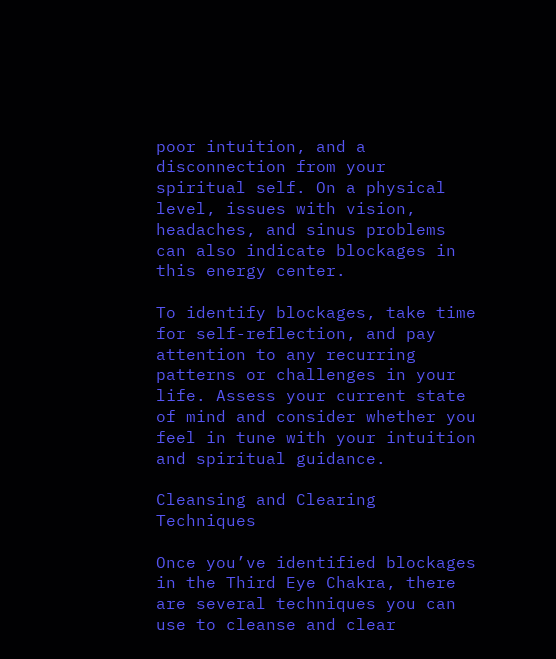poor intuition, and a disconnection from your spiritual self. On a physical level, issues with vision, headaches, and sinus problems can also indicate blockages in this energy center.

To identify blockages, take time for self-reflection, and pay attention to any recurring patterns or challenges in your life. Assess your current state of mind and consider whether you feel in tune with your intuition and spiritual guidance.

Cleansing and Clearing Techniques

Once you’ve identified blockages in the Third Eye Chakra, there are several techniques you can use to cleanse and clear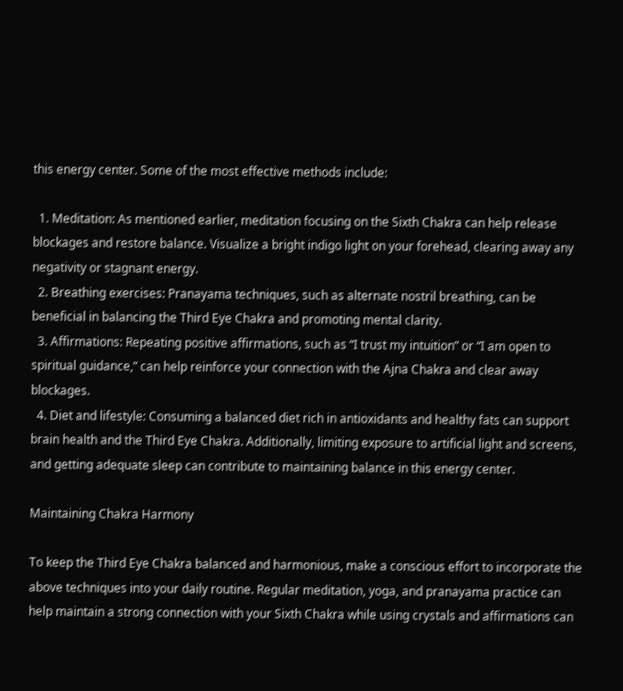this energy center. Some of the most effective methods include:

  1. Meditation: As mentioned earlier, meditation focusing on the Sixth Chakra can help release blockages and restore balance. Visualize a bright indigo light on your forehead, clearing away any negativity or stagnant energy.
  2. Breathing exercises: Pranayama techniques, such as alternate nostril breathing, can be beneficial in balancing the Third Eye Chakra and promoting mental clarity.
  3. Affirmations: Repeating positive affirmations, such as “I trust my intuition” or “I am open to spiritual guidance,” can help reinforce your connection with the Ajna Chakra and clear away blockages.
  4. Diet and lifestyle: Consuming a balanced diet rich in antioxidants and healthy fats can support brain health and the Third Eye Chakra. Additionally, limiting exposure to artificial light and screens, and getting adequate sleep can contribute to maintaining balance in this energy center.

Maintaining Chakra Harmony

To keep the Third Eye Chakra balanced and harmonious, make a conscious effort to incorporate the above techniques into your daily routine. Regular meditation, yoga, and pranayama practice can help maintain a strong connection with your Sixth Chakra while using crystals and affirmations can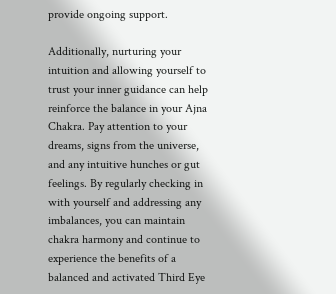provide ongoing support.

Additionally, nurturing your intuition and allowing yourself to trust your inner guidance can help reinforce the balance in your Ajna Chakra. Pay attention to your dreams, signs from the universe, and any intuitive hunches or gut feelings. By regularly checking in with yourself and addressing any imbalances, you can maintain chakra harmony and continue to experience the benefits of a balanced and activated Third Eye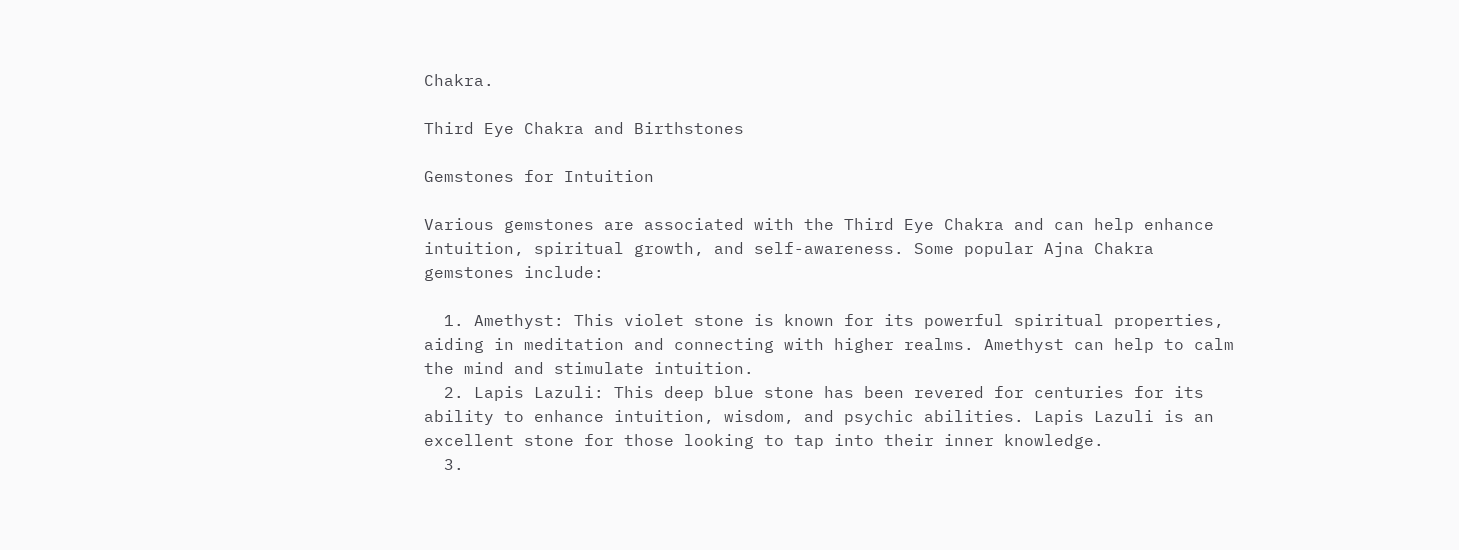Chakra.

Third Eye Chakra and Birthstones

Gemstones for Intuition

Various gemstones are associated with the Third Eye Chakra and can help enhance intuition, spiritual growth, and self-awareness. Some popular Ajna Chakra gemstones include:

  1. Amethyst: This violet stone is known for its powerful spiritual properties, aiding in meditation and connecting with higher realms. Amethyst can help to calm the mind and stimulate intuition.
  2. Lapis Lazuli: This deep blue stone has been revered for centuries for its ability to enhance intuition, wisdom, and psychic abilities. Lapis Lazuli is an excellent stone for those looking to tap into their inner knowledge.
  3.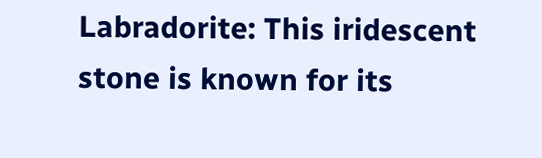Labradorite: This iridescent stone is known for its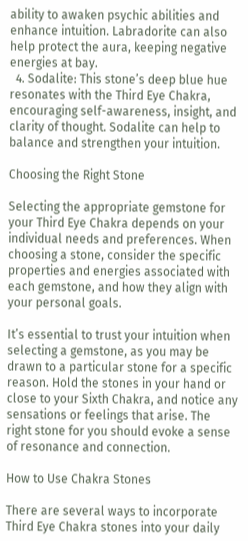ability to awaken psychic abilities and enhance intuition. Labradorite can also help protect the aura, keeping negative energies at bay.
  4. Sodalite: This stone’s deep blue hue resonates with the Third Eye Chakra, encouraging self-awareness, insight, and clarity of thought. Sodalite can help to balance and strengthen your intuition.

Choosing the Right Stone

Selecting the appropriate gemstone for your Third Eye Chakra depends on your individual needs and preferences. When choosing a stone, consider the specific properties and energies associated with each gemstone, and how they align with your personal goals.

It’s essential to trust your intuition when selecting a gemstone, as you may be drawn to a particular stone for a specific reason. Hold the stones in your hand or close to your Sixth Chakra, and notice any sensations or feelings that arise. The right stone for you should evoke a sense of resonance and connection.

How to Use Chakra Stones

There are several ways to incorporate Third Eye Chakra stones into your daily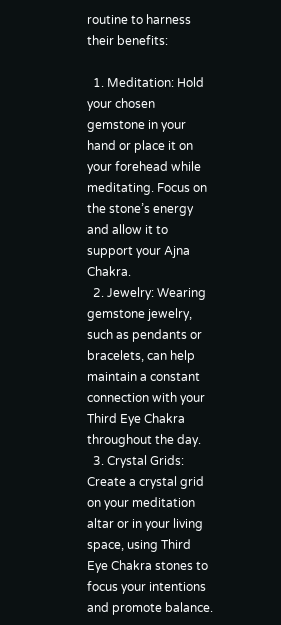routine to harness their benefits:

  1. Meditation: Hold your chosen gemstone in your hand or place it on your forehead while meditating. Focus on the stone’s energy and allow it to support your Ajna Chakra.
  2. Jewelry: Wearing gemstone jewelry, such as pendants or bracelets, can help maintain a constant connection with your Third Eye Chakra throughout the day.
  3. Crystal Grids: Create a crystal grid on your meditation altar or in your living space, using Third Eye Chakra stones to focus your intentions and promote balance.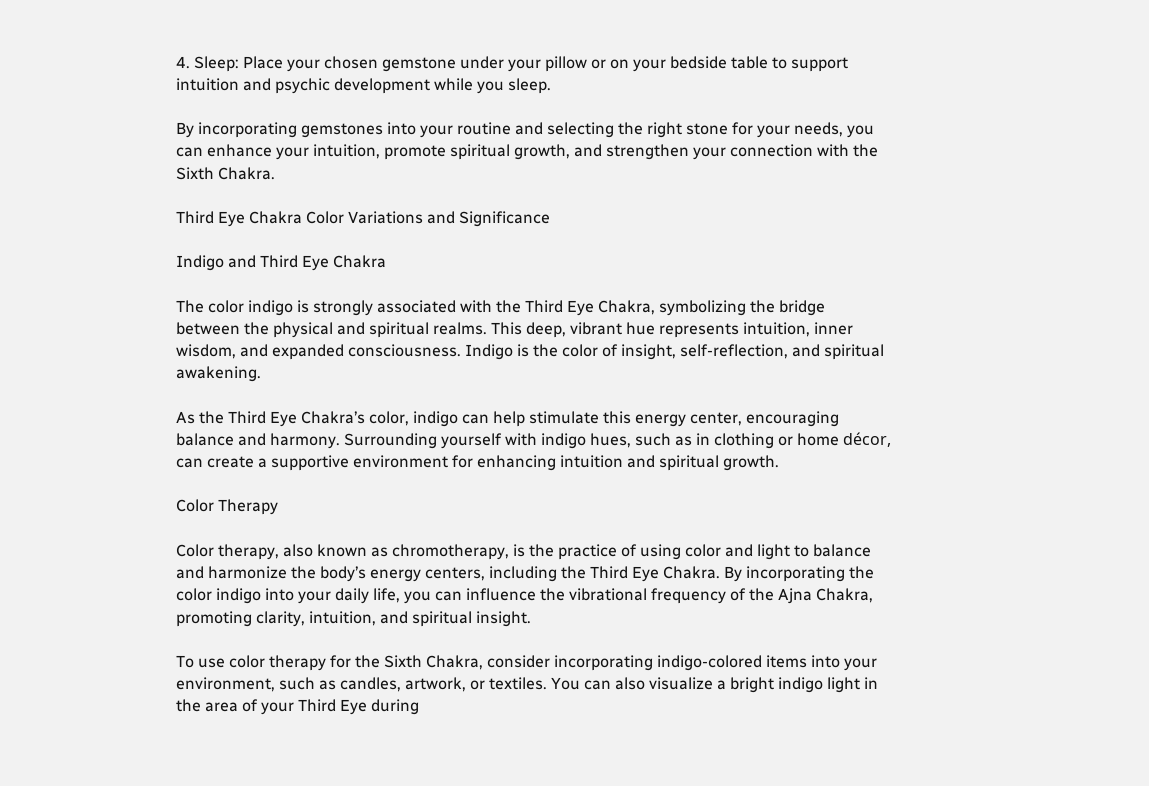4. Sleep: Place your chosen gemstone under your pillow or on your bedside table to support intuition and psychic development while you sleep.

By incorporating gemstones into your routine and selecting the right stone for your needs, you can enhance your intuition, promote spiritual growth, and strengthen your connection with the Sixth Chakra.

Third Eye Chakra Color Variations and Significance

Indigo and Third Eye Chakra

The color indigo is strongly associated with the Third Eye Chakra, symbolizing the bridge between the physical and spiritual realms. This deep, vibrant hue represents intuition, inner wisdom, and expanded consciousness. Indigo is the color of insight, self-reflection, and spiritual awakening.

As the Third Eye Chakra’s color, indigo can help stimulate this energy center, encouraging balance and harmony. Surrounding yourself with indigo hues, such as in clothing or home décor, can create a supportive environment for enhancing intuition and spiritual growth.

Color Therapy

Color therapy, also known as chromotherapy, is the practice of using color and light to balance and harmonize the body’s energy centers, including the Third Eye Chakra. By incorporating the color indigo into your daily life, you can influence the vibrational frequency of the Ajna Chakra, promoting clarity, intuition, and spiritual insight.

To use color therapy for the Sixth Chakra, consider incorporating indigo-colored items into your environment, such as candles, artwork, or textiles. You can also visualize a bright indigo light in the area of your Third Eye during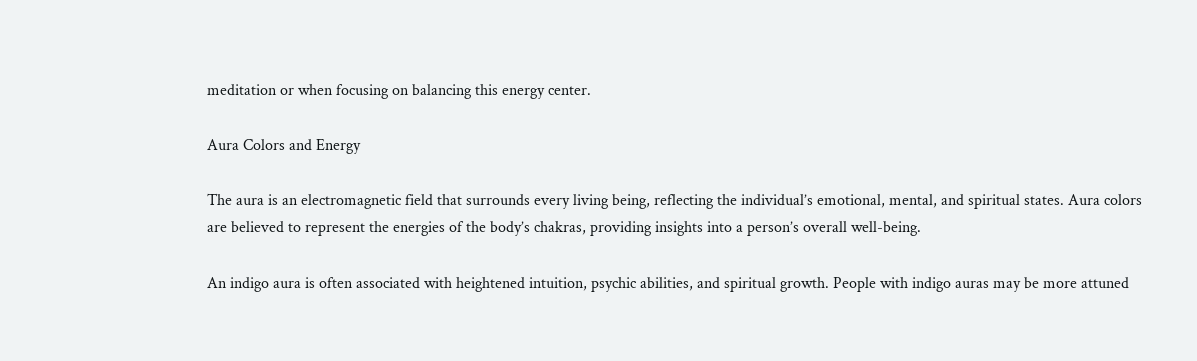meditation or when focusing on balancing this energy center.

Aura Colors and Energy

The aura is an electromagnetic field that surrounds every living being, reflecting the individual’s emotional, mental, and spiritual states. Aura colors are believed to represent the energies of the body’s chakras, providing insights into a person’s overall well-being.

An indigo aura is often associated with heightened intuition, psychic abilities, and spiritual growth. People with indigo auras may be more attuned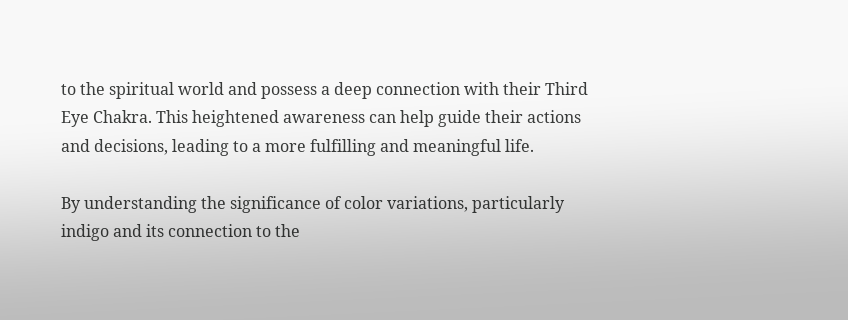to the spiritual world and possess a deep connection with their Third Eye Chakra. This heightened awareness can help guide their actions and decisions, leading to a more fulfilling and meaningful life.

By understanding the significance of color variations, particularly indigo and its connection to the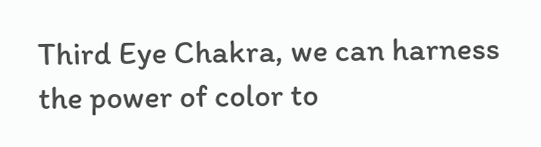Third Eye Chakra, we can harness the power of color to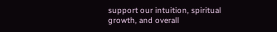support our intuition, spiritual growth, and overall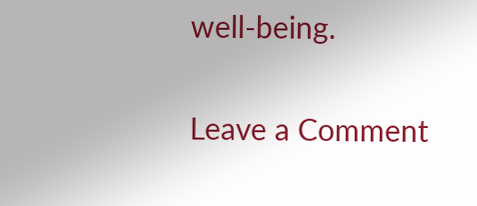well-being.

Leave a Comment